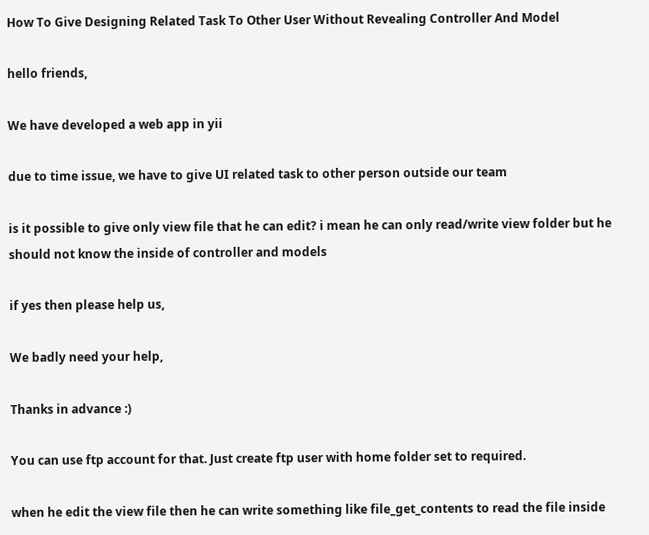How To Give Designing Related Task To Other User Without Revealing Controller And Model

hello friends,

We have developed a web app in yii

due to time issue, we have to give UI related task to other person outside our team

is it possible to give only view file that he can edit? i mean he can only read/write view folder but he should not know the inside of controller and models

if yes then please help us,

We badly need your help,

Thanks in advance :)

You can use ftp account for that. Just create ftp user with home folder set to required.

when he edit the view file then he can write something like file_get_contents to read the file inside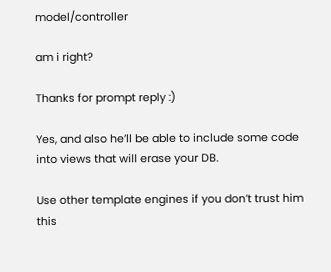model/controller

am i right?

Thanks for prompt reply :)

Yes, and also he’ll be able to include some code into views that will erase your DB.

Use other template engines if you don’t trust him this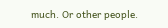much. Or other people.